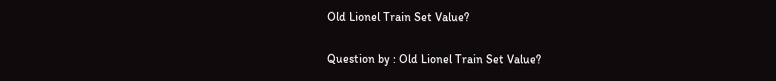Old Lionel Train Set Value?

Question by : Old Lionel Train Set Value?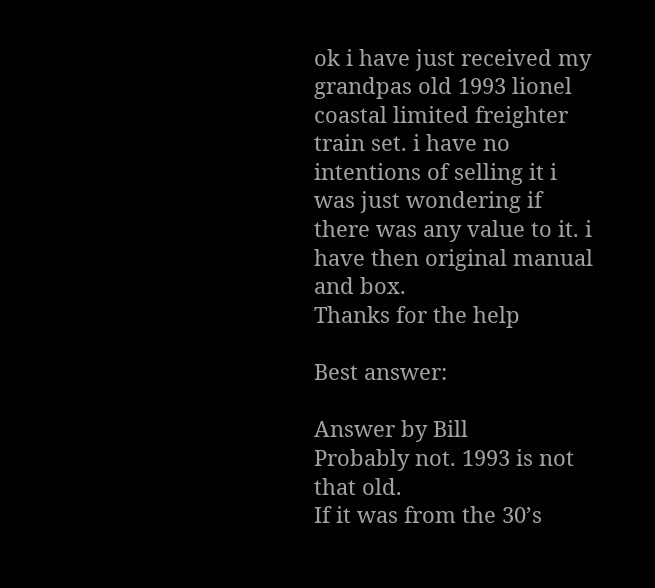ok i have just received my grandpas old 1993 lionel coastal limited freighter train set. i have no intentions of selling it i was just wondering if there was any value to it. i have then original manual and box.
Thanks for the help

Best answer:

Answer by Bill
Probably not. 1993 is not that old.
If it was from the 30’s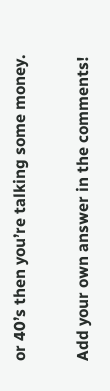or 40’s then you’re talking some money.

Add your own answer in the comments!